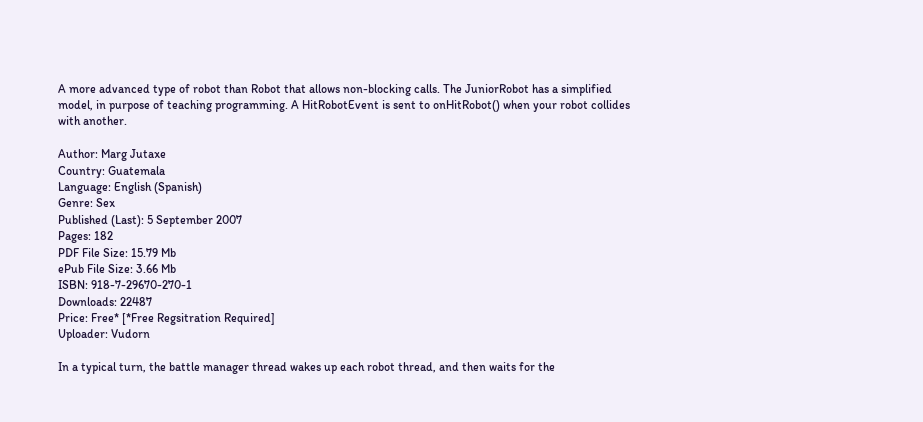A more advanced type of robot than Robot that allows non-blocking calls. The JuniorRobot has a simplified model, in purpose of teaching programming. A HitRobotEvent is sent to onHitRobot() when your robot collides with another.

Author: Marg Jutaxe
Country: Guatemala
Language: English (Spanish)
Genre: Sex
Published (Last): 5 September 2007
Pages: 182
PDF File Size: 15.79 Mb
ePub File Size: 3.66 Mb
ISBN: 918-7-29670-270-1
Downloads: 22487
Price: Free* [*Free Regsitration Required]
Uploader: Vudorn

In a typical turn, the battle manager thread wakes up each robot thread, and then waits for the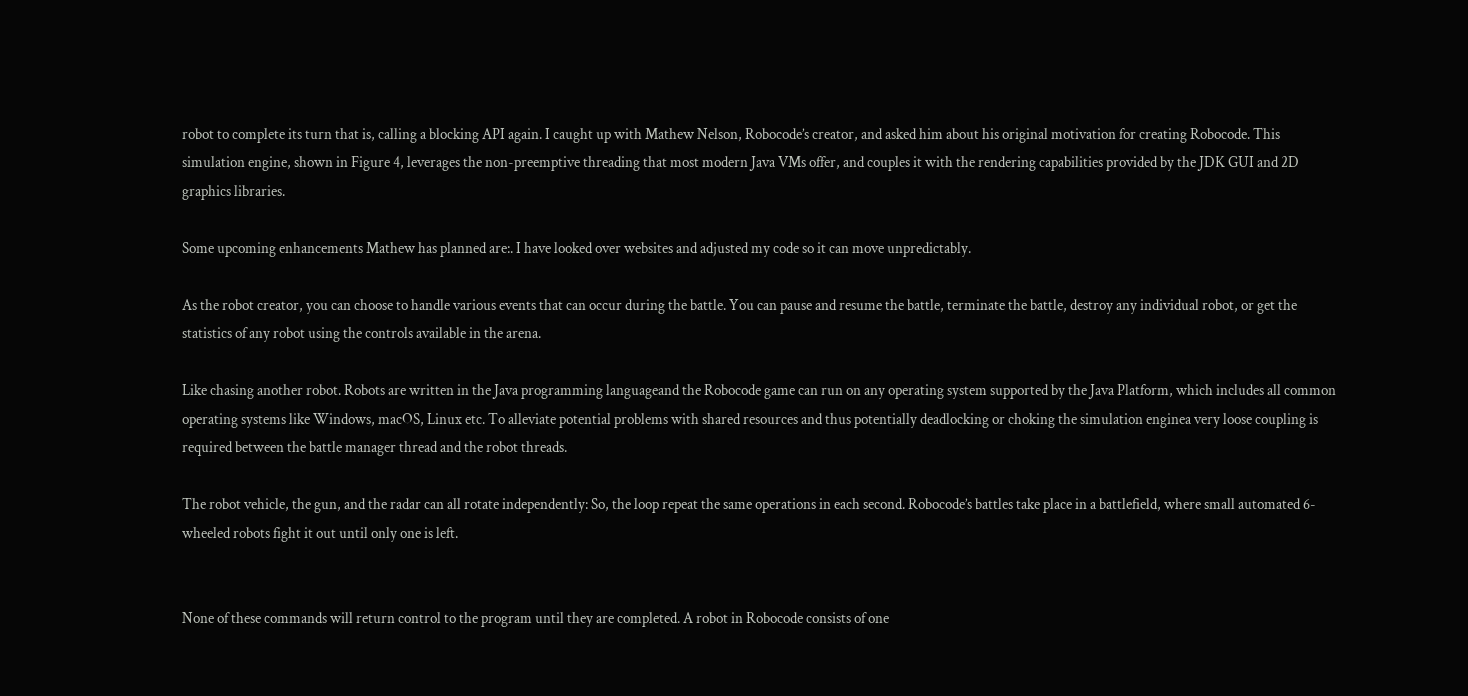robot to complete its turn that is, calling a blocking API again. I caught up with Mathew Nelson, Robocode’s creator, and asked him about his original motivation for creating Robocode. This simulation engine, shown in Figure 4, leverages the non-preemptive threading that most modern Java VMs offer, and couples it with the rendering capabilities provided by the JDK GUI and 2D graphics libraries.

Some upcoming enhancements Mathew has planned are:. I have looked over websites and adjusted my code so it can move unpredictably.

As the robot creator, you can choose to handle various events that can occur during the battle. You can pause and resume the battle, terminate the battle, destroy any individual robot, or get the statistics of any robot using the controls available in the arena.

Like chasing another robot. Robots are written in the Java programming languageand the Robocode game can run on any operating system supported by the Java Platform, which includes all common operating systems like Windows, macOS, Linux etc. To alleviate potential problems with shared resources and thus potentially deadlocking or choking the simulation enginea very loose coupling is required between the battle manager thread and the robot threads.

The robot vehicle, the gun, and the radar can all rotate independently: So, the loop repeat the same operations in each second. Robocode’s battles take place in a battlefield, where small automated 6-wheeled robots fight it out until only one is left.


None of these commands will return control to the program until they are completed. A robot in Robocode consists of one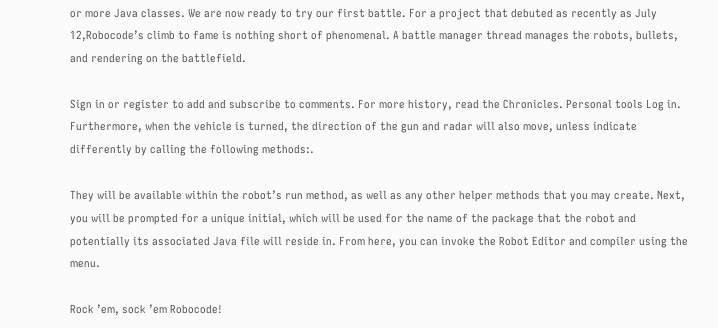or more Java classes. We are now ready to try our first battle. For a project that debuted as recently as July 12,Robocode’s climb to fame is nothing short of phenomenal. A battle manager thread manages the robots, bullets, and rendering on the battlefield.

Sign in or register to add and subscribe to comments. For more history, read the Chronicles. Personal tools Log in. Furthermore, when the vehicle is turned, the direction of the gun and radar will also move, unless indicate differently by calling the following methods:.

They will be available within the robot’s run method, as well as any other helper methods that you may create. Next, you will be prompted for a unique initial, which will be used for the name of the package that the robot and potentially its associated Java file will reside in. From here, you can invoke the Robot Editor and compiler using the menu.

Rock ’em, sock ’em Robocode!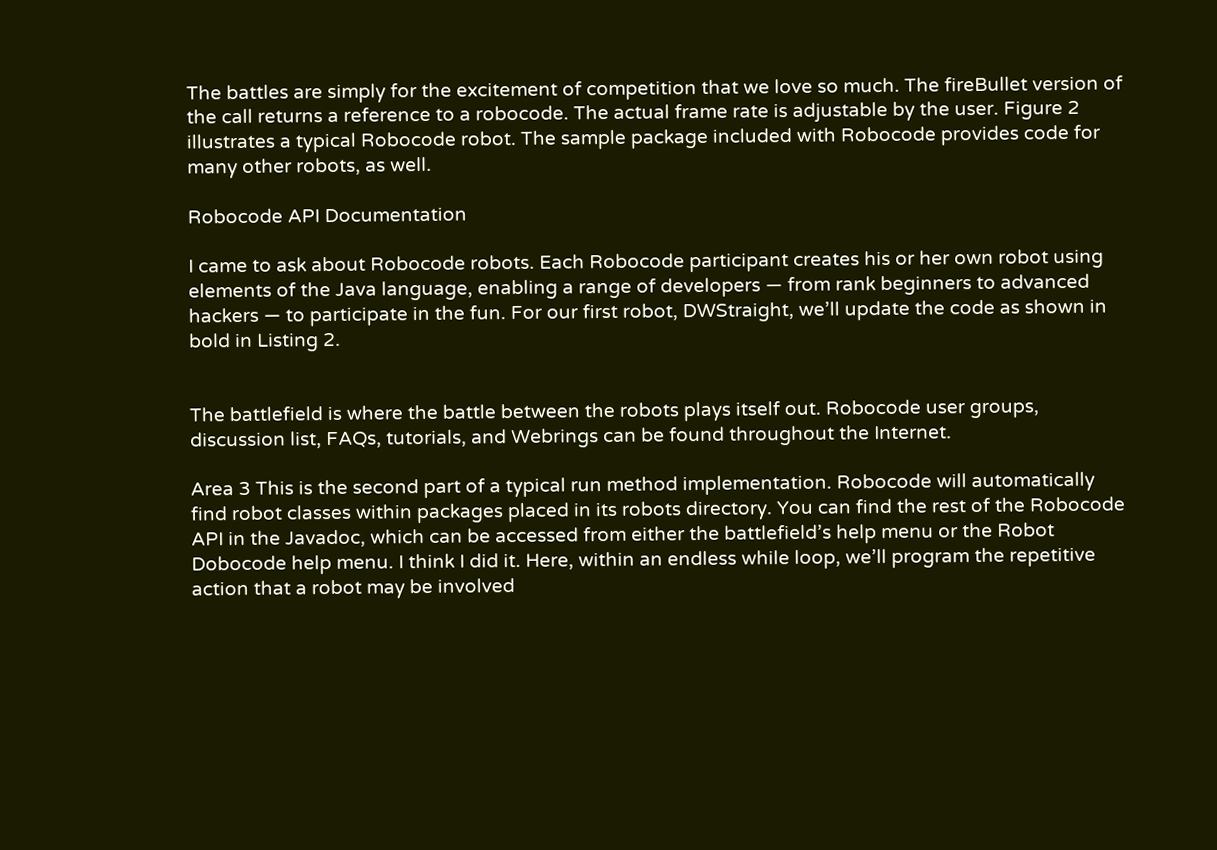The battles are simply for the excitement of competition that we love so much. The fireBullet version of the call returns a reference to a robocode. The actual frame rate is adjustable by the user. Figure 2 illustrates a typical Robocode robot. The sample package included with Robocode provides code for many other robots, as well.

Robocode API Documentation

I came to ask about Robocode robots. Each Robocode participant creates his or her own robot using elements of the Java language, enabling a range of developers — from rank beginners to advanced hackers — to participate in the fun. For our first robot, DWStraight, we’ll update the code as shown in bold in Listing 2.


The battlefield is where the battle between the robots plays itself out. Robocode user groups, discussion list, FAQs, tutorials, and Webrings can be found throughout the Internet.

Area 3 This is the second part of a typical run method implementation. Robocode will automatically find robot classes within packages placed in its robots directory. You can find the rest of the Robocode API in the Javadoc, which can be accessed from either the battlefield’s help menu or the Robot Dobocode help menu. I think I did it. Here, within an endless while loop, we’ll program the repetitive action that a robot may be involved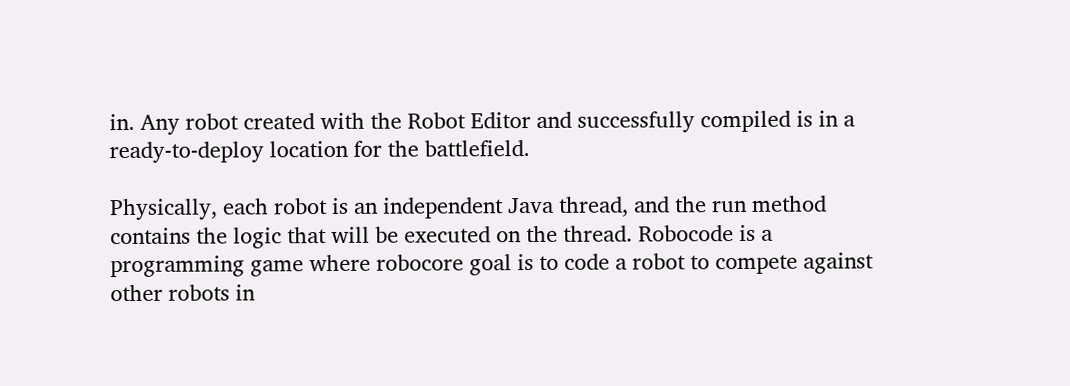in. Any robot created with the Robot Editor and successfully compiled is in a ready-to-deploy location for the battlefield.

Physically, each robot is an independent Java thread, and the run method contains the logic that will be executed on the thread. Robocode is a programming game where robocore goal is to code a robot to compete against other robots in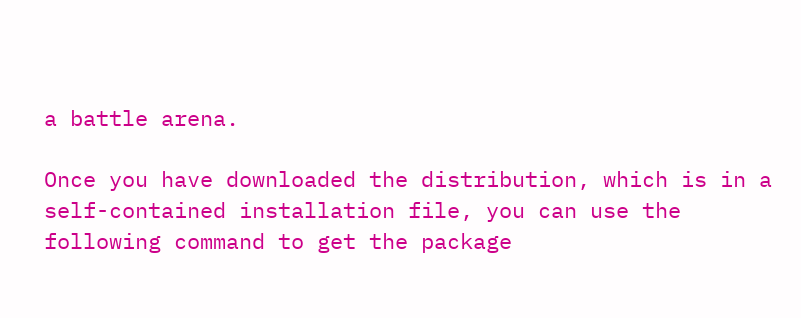a battle arena.

Once you have downloaded the distribution, which is in a self-contained installation file, you can use the following command to get the package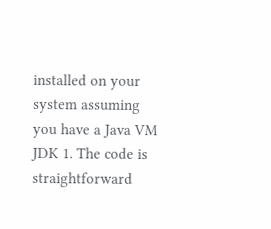installed on your system assuming you have a Java VM JDK 1. The code is straightforward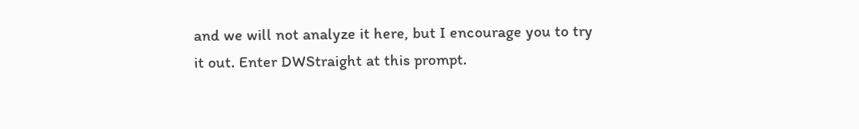and we will not analyze it here, but I encourage you to try it out. Enter DWStraight at this prompt.